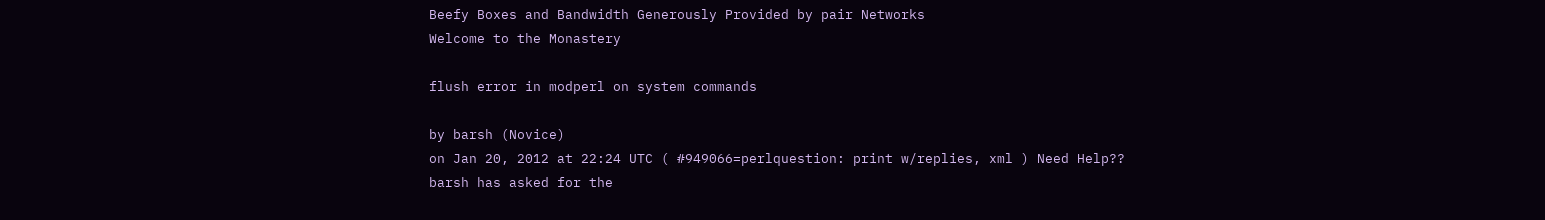Beefy Boxes and Bandwidth Generously Provided by pair Networks
Welcome to the Monastery

flush error in modperl on system commands

by barsh (Novice)
on Jan 20, 2012 at 22:24 UTC ( #949066=perlquestion: print w/replies, xml ) Need Help??
barsh has asked for the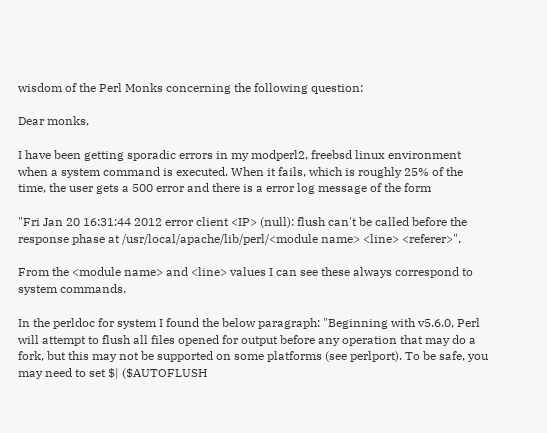wisdom of the Perl Monks concerning the following question:

Dear monks,

I have been getting sporadic errors in my modperl2, freebsd linux environment when a system command is executed. When it fails, which is roughly 25% of the time, the user gets a 500 error and there is a error log message of the form

"Fri Jan 20 16:31:44 2012 error client <IP> (null): flush can't be called before the response phase at /usr/local/apache/lib/perl/<module name> <line> <referer>".

From the <module name> and <line> values I can see these always correspond to system commands.

In the perldoc for system I found the below paragraph: "Beginning with v5.6.0, Perl will attempt to flush all files opened for output before any operation that may do a fork, but this may not be supported on some platforms (see perlport). To be safe, you may need to set $| ($AUTOFLUSH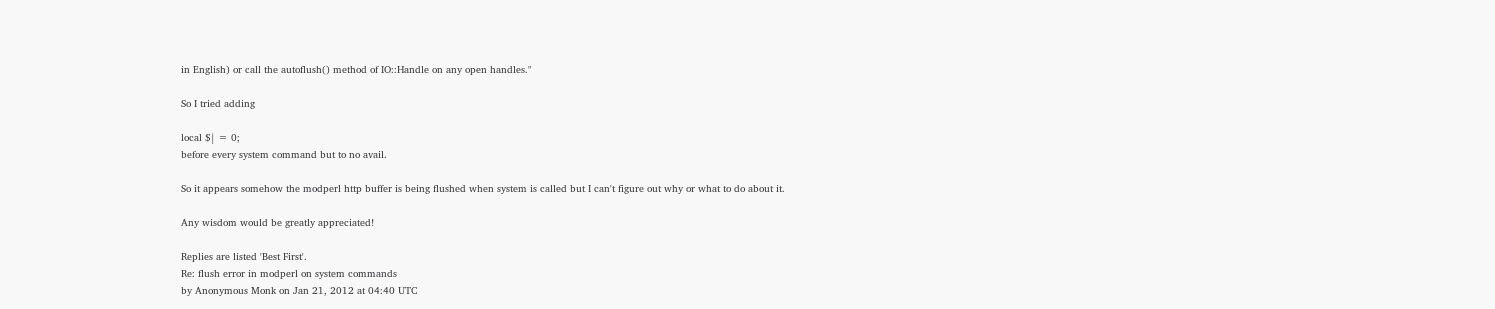in English) or call the autoflush() method of IO::Handle on any open handles."

So I tried adding

local $| = 0;
before every system command but to no avail.

So it appears somehow the modperl http buffer is being flushed when system is called but I can't figure out why or what to do about it.

Any wisdom would be greatly appreciated!

Replies are listed 'Best First'.
Re: flush error in modperl on system commands
by Anonymous Monk on Jan 21, 2012 at 04:40 UTC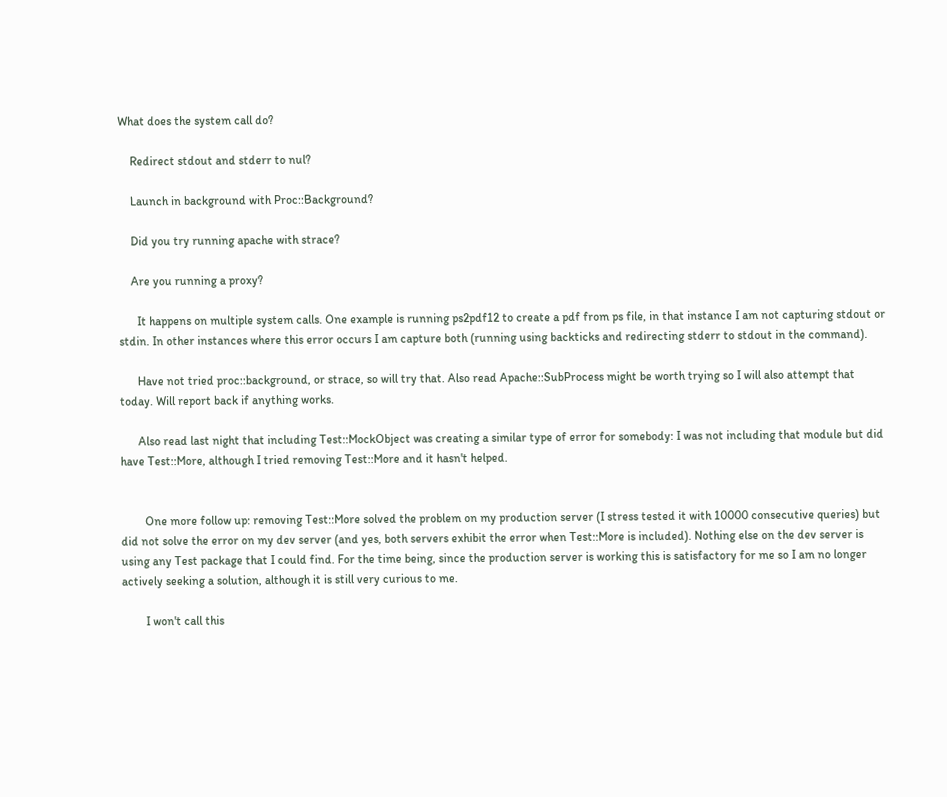What does the system call do?

    Redirect stdout and stderr to nul?

    Launch in background with Proc::Background?

    Did you try running apache with strace?

    Are you running a proxy?

      It happens on multiple system calls. One example is running ps2pdf12 to create a pdf from ps file, in that instance I am not capturing stdout or stdin. In other instances where this error occurs I am capture both (running using backticks and redirecting stderr to stdout in the command).

      Have not tried proc::background, or strace, so will try that. Also read Apache::SubProcess might be worth trying so I will also attempt that today. Will report back if anything works.

      Also read last night that including Test::MockObject was creating a similar type of error for somebody: I was not including that module but did have Test::More, although I tried removing Test::More and it hasn't helped.


        One more follow up: removing Test::More solved the problem on my production server (I stress tested it with 10000 consecutive queries) but did not solve the error on my dev server (and yes, both servers exhibit the error when Test::More is included). Nothing else on the dev server is using any Test package that I could find. For the time being, since the production server is working this is satisfactory for me so I am no longer actively seeking a solution, although it is still very curious to me.

        I won't call this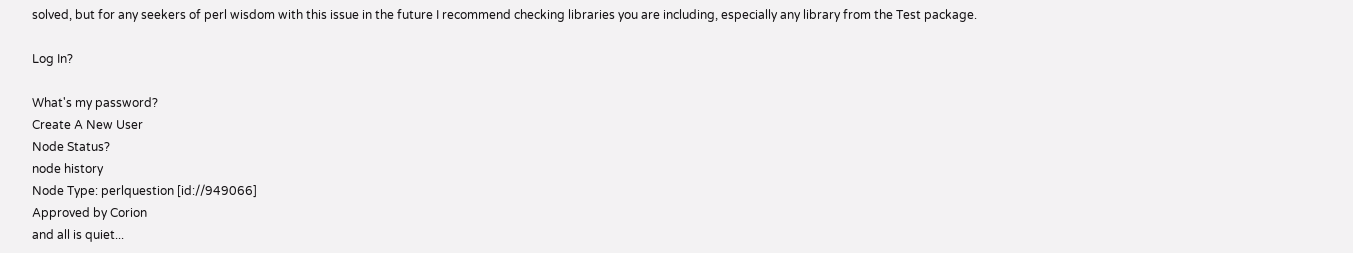solved, but for any seekers of perl wisdom with this issue in the future I recommend checking libraries you are including, especially any library from the Test package.

Log In?

What's my password?
Create A New User
Node Status?
node history
Node Type: perlquestion [id://949066]
Approved by Corion
and all is quiet...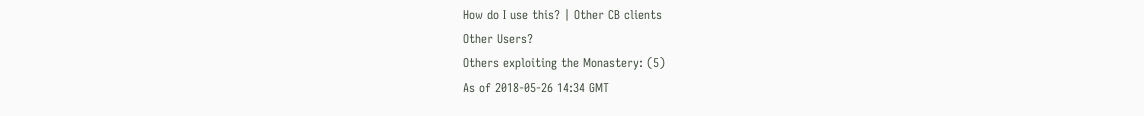How do I use this? | Other CB clients
Other Users?
Others exploiting the Monastery: (5)
As of 2018-05-26 14:34 GMT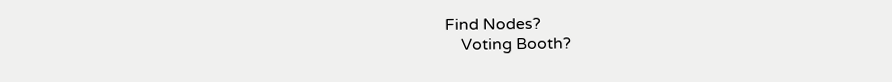Find Nodes?
    Voting Booth?